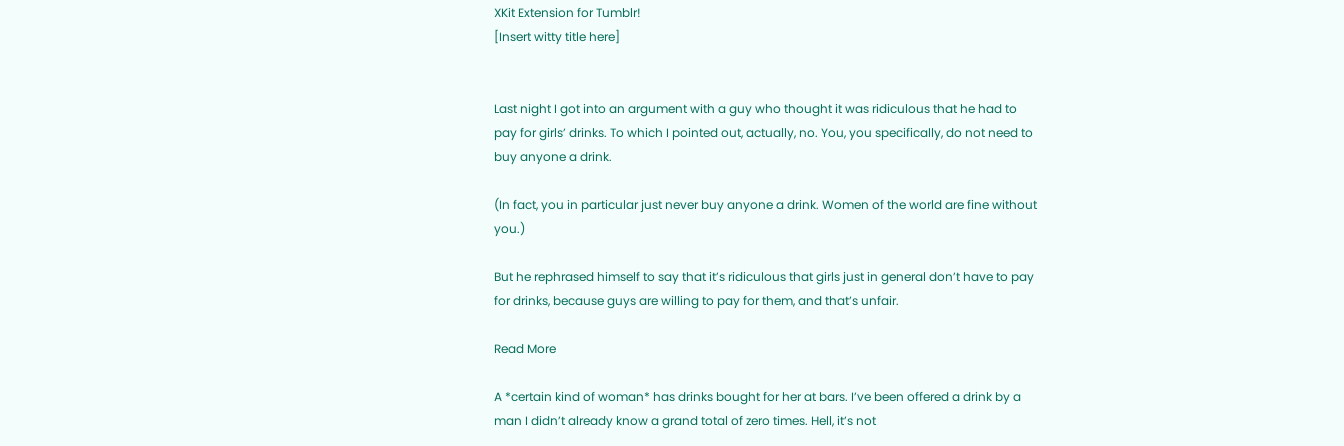XKit Extension for Tumblr!
[Insert witty title here]


Last night I got into an argument with a guy who thought it was ridiculous that he had to pay for girls’ drinks. To which I pointed out, actually, no. You, you specifically, do not need to buy anyone a drink.

(In fact, you in particular just never buy anyone a drink. Women of the world are fine without you.)

But he rephrased himself to say that it’s ridiculous that girls just in general don’t have to pay for drinks, because guys are willing to pay for them, and that’s unfair.

Read More

A *certain kind of woman* has drinks bought for her at bars. I’ve been offered a drink by a man I didn’t already know a grand total of zero times. Hell, it’s not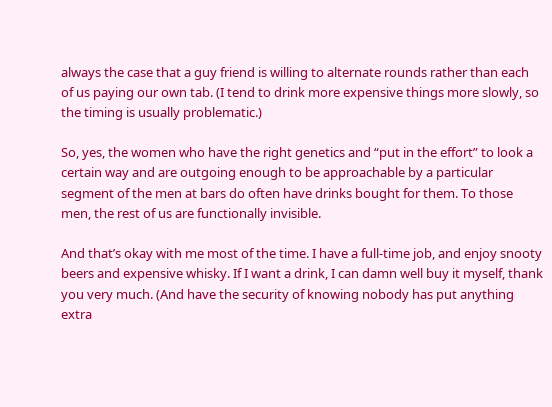always the case that a guy friend is willing to alternate rounds rather than each of us paying our own tab. (I tend to drink more expensive things more slowly, so the timing is usually problematic.)

So, yes, the women who have the right genetics and “put in the effort” to look a certain way and are outgoing enough to be approachable by a particular segment of the men at bars do often have drinks bought for them. To those men, the rest of us are functionally invisible.

And that’s okay with me most of the time. I have a full-time job, and enjoy snooty beers and expensive whisky. If I want a drink, I can damn well buy it myself, thank you very much. (And have the security of knowing nobody has put anything extra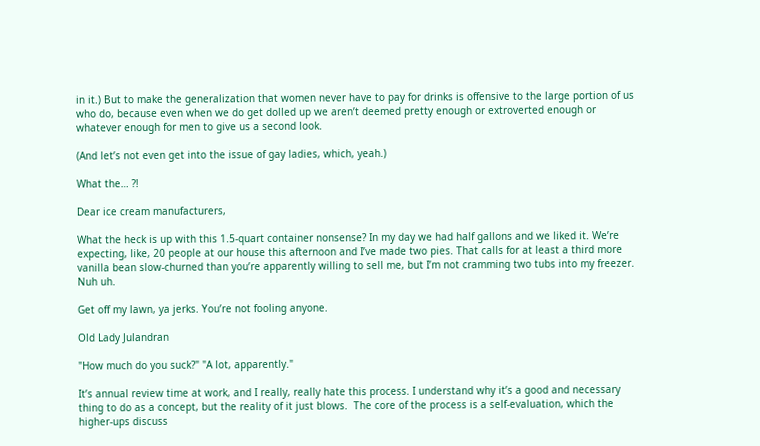in it.) But to make the generalization that women never have to pay for drinks is offensive to the large portion of us who do, because even when we do get dolled up we aren’t deemed pretty enough or extroverted enough or whatever enough for men to give us a second look.

(And let’s not even get into the issue of gay ladies, which, yeah.)

What the… ?!

Dear ice cream manufacturers,

What the heck is up with this 1.5-quart container nonsense? In my day we had half gallons and we liked it. We’re expecting, like, 20 people at our house this afternoon and I’ve made two pies. That calls for at least a third more vanilla bean slow-churned than you’re apparently willing to sell me, but I’m not cramming two tubs into my freezer. Nuh uh.

Get off my lawn, ya jerks. You’re not fooling anyone.

Old Lady Julandran

"How much do you suck?" "A lot, apparently."

It’s annual review time at work, and I really, really hate this process. I understand why it’s a good and necessary thing to do as a concept, but the reality of it just blows.  The core of the process is a self-evaluation, which the higher-ups discuss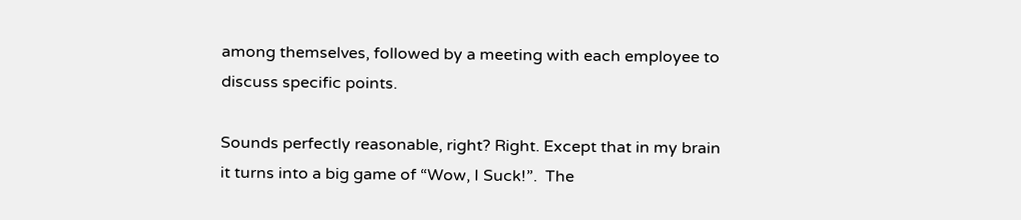among themselves, followed by a meeting with each employee to discuss specific points.

Sounds perfectly reasonable, right? Right. Except that in my brain it turns into a big game of “Wow, I Suck!”.  The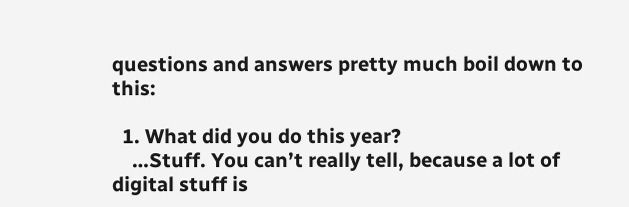questions and answers pretty much boil down to this:

  1. What did you do this year?
    …Stuff. You can’t really tell, because a lot of digital stuff is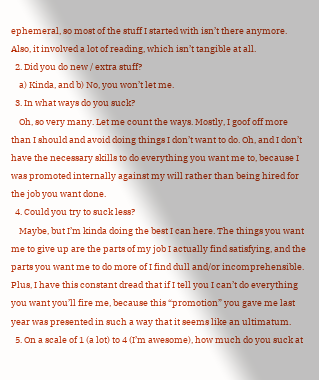ephemeral, so most of the stuff I started with isn’t there anymore. Also, it involved a lot of reading, which isn’t tangible at all.
  2. Did you do new / extra stuff?
    a) Kinda, and b) No, you won’t let me.
  3. In what ways do you suck?
    Oh, so very many. Let me count the ways. Mostly, I goof off more than I should and avoid doing things I don’t want to do. Oh, and I don’t have the necessary skills to do everything you want me to, because I was promoted internally against my will rather than being hired for the job you want done.
  4. Could you try to suck less?
    Maybe, but I’m kinda doing the best I can here. The things you want me to give up are the parts of my job I actually find satisfying, and the parts you want me to do more of I find dull and/or incomprehensible.  Plus, I have this constant dread that if I tell you I can’t do everything you want you’ll fire me, because this “promotion” you gave me last year was presented in such a way that it seems like an ultimatum.
  5. On a scale of 1 (a lot) to 4 (I’m awesome), how much do you suck at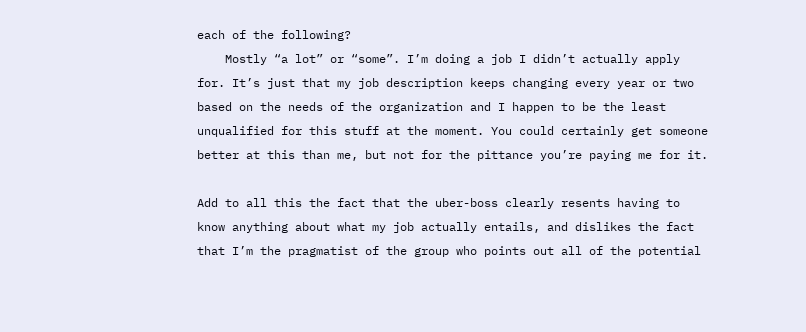each of the following?
    Mostly “a lot” or “some”. I’m doing a job I didn’t actually apply for. It’s just that my job description keeps changing every year or two based on the needs of the organization and I happen to be the least unqualified for this stuff at the moment. You could certainly get someone better at this than me, but not for the pittance you’re paying me for it.

Add to all this the fact that the uber-boss clearly resents having to know anything about what my job actually entails, and dislikes the fact that I’m the pragmatist of the group who points out all of the potential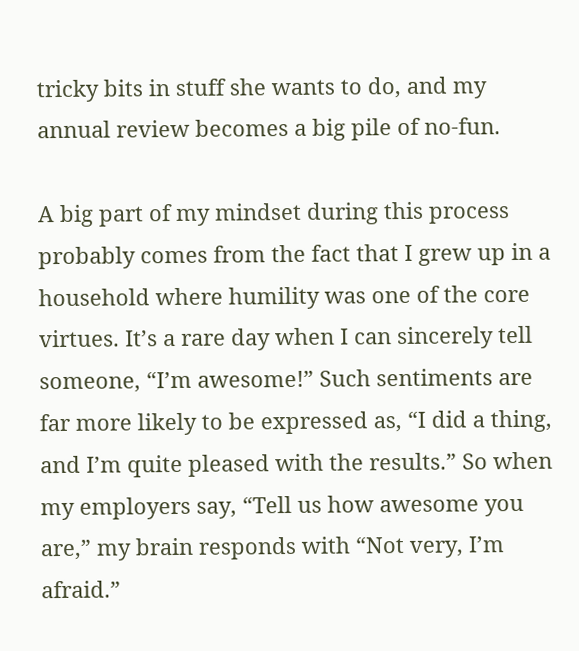tricky bits in stuff she wants to do, and my annual review becomes a big pile of no-fun.

A big part of my mindset during this process probably comes from the fact that I grew up in a household where humility was one of the core virtues. It’s a rare day when I can sincerely tell someone, “I’m awesome!” Such sentiments are far more likely to be expressed as, “I did a thing, and I’m quite pleased with the results.” So when my employers say, “Tell us how awesome you are,” my brain responds with “Not very, I’m afraid.”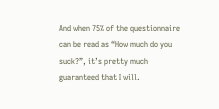And when 75% of the questionnaire can be read as “How much do you suck?”, it’s pretty much guaranteed that I will.